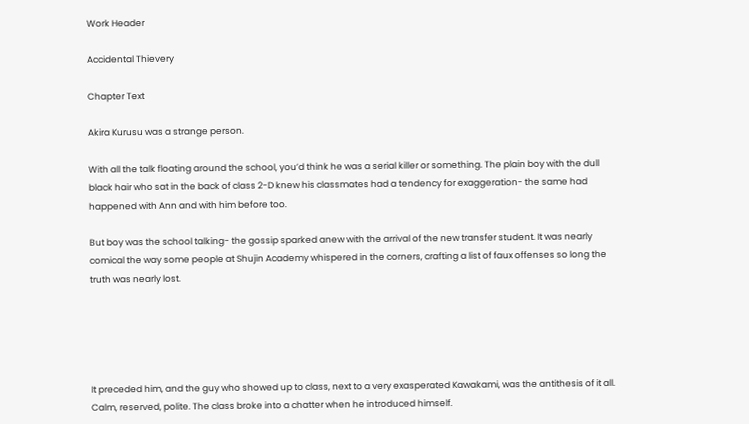Work Header

Accidental Thievery

Chapter Text

Akira Kurusu was a strange person.

With all the talk floating around the school, you’d think he was a serial killer or something. The plain boy with the dull black hair who sat in the back of class 2-D knew his classmates had a tendency for exaggeration- the same had happened with Ann and with him before too.

But boy was the school talking- the gossip sparked anew with the arrival of the new transfer student. It was nearly comical the way some people at Shujin Academy whispered in the corners, crafting a list of faux offenses so long the truth was nearly lost.





It preceded him, and the guy who showed up to class, next to a very exasperated Kawakami, was the antithesis of it all. Calm, reserved, polite. The class broke into a chatter when he introduced himself.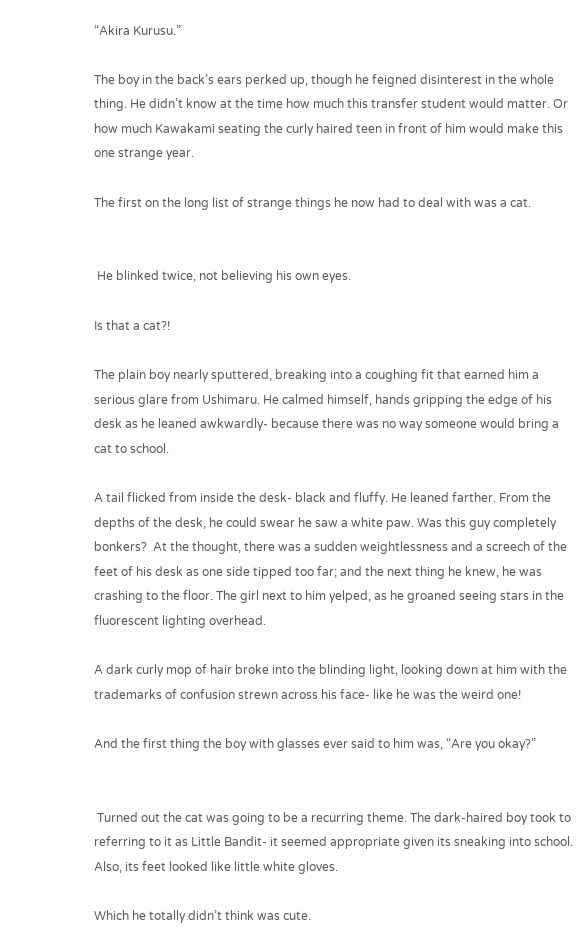“Akira Kurusu.”

The boy in the back’s ears perked up, though he feigned disinterest in the whole thing. He didn’t know at the time how much this transfer student would matter. Or how much Kawakami seating the curly haired teen in front of him would make this one strange year.

The first on the long list of strange things he now had to deal with was a cat.


 He blinked twice, not believing his own eyes.

Is that a cat?!

The plain boy nearly sputtered, breaking into a coughing fit that earned him a serious glare from Ushimaru. He calmed himself, hands gripping the edge of his desk as he leaned awkwardly- because there was no way someone would bring a cat to school.

A tail flicked from inside the desk- black and fluffy. He leaned farther. From the depths of the desk, he could swear he saw a white paw. Was this guy completely bonkers?  At the thought, there was a sudden weightlessness and a screech of the feet of his desk as one side tipped too far; and the next thing he knew, he was crashing to the floor. The girl next to him yelped, as he groaned seeing stars in the fluorescent lighting overhead.

A dark curly mop of hair broke into the blinding light, looking down at him with the trademarks of confusion strewn across his face- like he was the weird one!

And the first thing the boy with glasses ever said to him was, “Are you okay?”


 Turned out the cat was going to be a recurring theme. The dark-haired boy took to referring to it as Little Bandit- it seemed appropriate given its sneaking into school. Also, its feet looked like little white gloves.

Which he totally didn’t think was cute.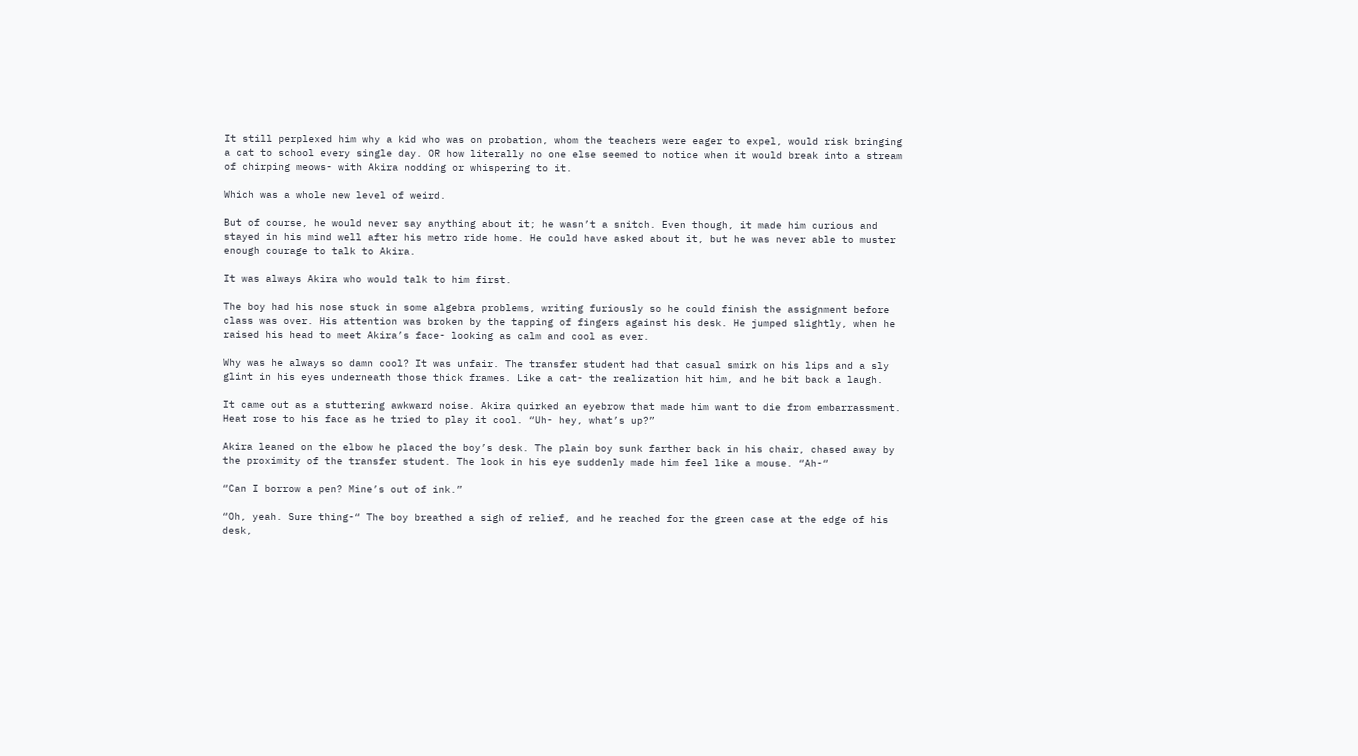It still perplexed him why a kid who was on probation, whom the teachers were eager to expel, would risk bringing a cat to school every single day. OR how literally no one else seemed to notice when it would break into a stream of chirping meows- with Akira nodding or whispering to it.

Which was a whole new level of weird.

But of course, he would never say anything about it; he wasn’t a snitch. Even though, it made him curious and stayed in his mind well after his metro ride home. He could have asked about it, but he was never able to muster enough courage to talk to Akira.

It was always Akira who would talk to him first.

The boy had his nose stuck in some algebra problems, writing furiously so he could finish the assignment before class was over. His attention was broken by the tapping of fingers against his desk. He jumped slightly, when he raised his head to meet Akira’s face- looking as calm and cool as ever.

Why was he always so damn cool? It was unfair. The transfer student had that casual smirk on his lips and a sly glint in his eyes underneath those thick frames. Like a cat- the realization hit him, and he bit back a laugh.

It came out as a stuttering awkward noise. Akira quirked an eyebrow that made him want to die from embarrassment. Heat rose to his face as he tried to play it cool. “Uh- hey, what’s up?”

Akira leaned on the elbow he placed the boy’s desk. The plain boy sunk farther back in his chair, chased away by the proximity of the transfer student. The look in his eye suddenly made him feel like a mouse. “Ah-“

“Can I borrow a pen? Mine’s out of ink.”

“Oh, yeah. Sure thing-“ The boy breathed a sigh of relief, and he reached for the green case at the edge of his desk,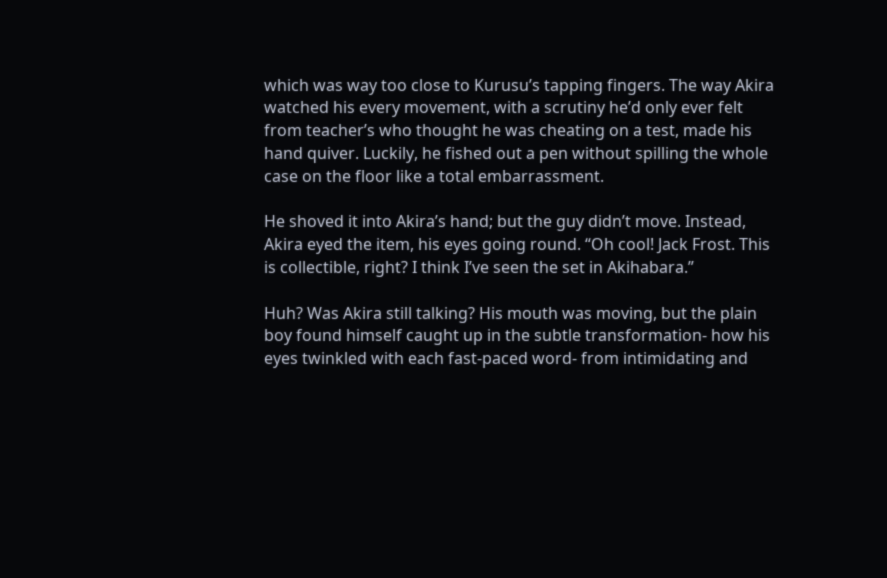which was way too close to Kurusu’s tapping fingers. The way Akira watched his every movement, with a scrutiny he’d only ever felt from teacher’s who thought he was cheating on a test, made his hand quiver. Luckily, he fished out a pen without spilling the whole case on the floor like a total embarrassment.

He shoved it into Akira’s hand; but the guy didn’t move. Instead, Akira eyed the item, his eyes going round. “Oh cool! Jack Frost. This is collectible, right? I think I’ve seen the set in Akihabara.”

Huh? Was Akira still talking? His mouth was moving, but the plain boy found himself caught up in the subtle transformation- how his eyes twinkled with each fast-paced word- from intimidating and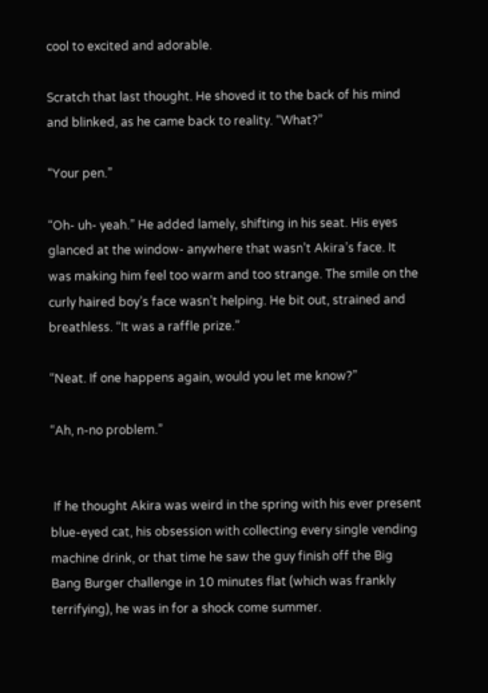cool to excited and adorable.

Scratch that last thought. He shoved it to the back of his mind and blinked, as he came back to reality. “What?”

“Your pen.”

“Oh- uh- yeah.” He added lamely, shifting in his seat. His eyes glanced at the window- anywhere that wasn’t Akira’s face. It was making him feel too warm and too strange. The smile on the curly haired boy’s face wasn’t helping. He bit out, strained and breathless. “It was a raffle prize.”

“Neat. If one happens again, would you let me know?”

“Ah, n-no problem.”


 If he thought Akira was weird in the spring with his ever present blue-eyed cat, his obsession with collecting every single vending machine drink, or that time he saw the guy finish off the Big Bang Burger challenge in 10 minutes flat (which was frankly terrifying), he was in for a shock come summer.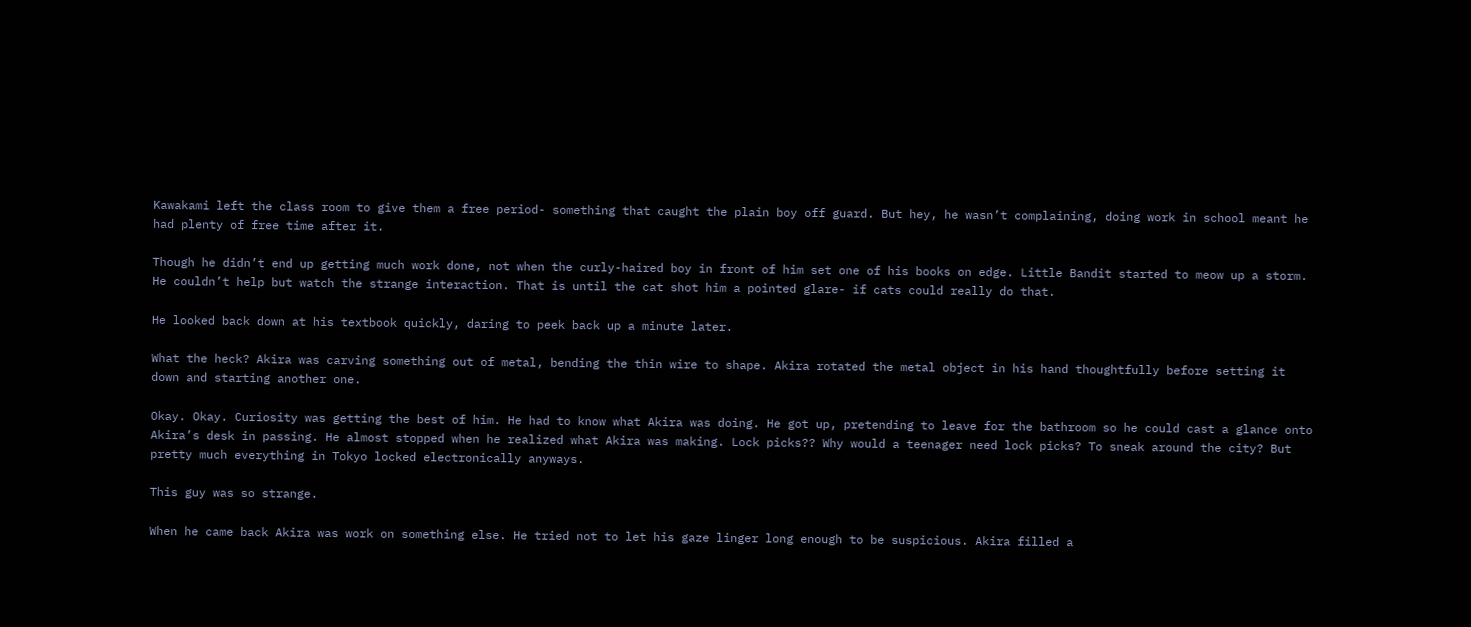Kawakami left the class room to give them a free period- something that caught the plain boy off guard. But hey, he wasn’t complaining, doing work in school meant he had plenty of free time after it.

Though he didn’t end up getting much work done, not when the curly-haired boy in front of him set one of his books on edge. Little Bandit started to meow up a storm. He couldn’t help but watch the strange interaction. That is until the cat shot him a pointed glare- if cats could really do that.

He looked back down at his textbook quickly, daring to peek back up a minute later.

What the heck? Akira was carving something out of metal, bending the thin wire to shape. Akira rotated the metal object in his hand thoughtfully before setting it down and starting another one.

Okay. Okay. Curiosity was getting the best of him. He had to know what Akira was doing. He got up, pretending to leave for the bathroom so he could cast a glance onto Akira’s desk in passing. He almost stopped when he realized what Akira was making. Lock picks?? Why would a teenager need lock picks? To sneak around the city? But pretty much everything in Tokyo locked electronically anyways.

This guy was so strange.

When he came back Akira was work on something else. He tried not to let his gaze linger long enough to be suspicious. Akira filled a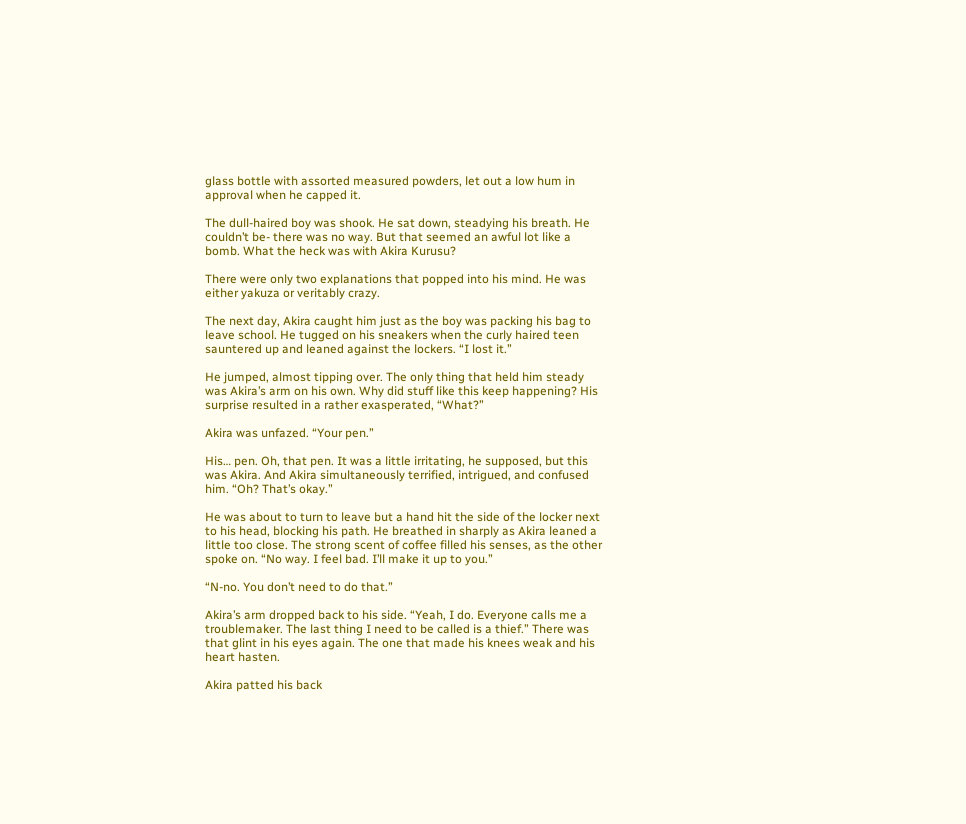glass bottle with assorted measured powders, let out a low hum in approval when he capped it.

The dull-haired boy was shook. He sat down, steadying his breath. He couldn’t be- there was no way. But that seemed an awful lot like a bomb. What the heck was with Akira Kurusu?

There were only two explanations that popped into his mind. He was either yakuza or veritably crazy.

The next day, Akira caught him just as the boy was packing his bag to leave school. He tugged on his sneakers when the curly haired teen sauntered up and leaned against the lockers. “I lost it.”

He jumped, almost tipping over. The only thing that held him steady was Akira’s arm on his own. Why did stuff like this keep happening? His surprise resulted in a rather exasperated, “What?”

Akira was unfazed. “Your pen.”

His… pen. Oh, that pen. It was a little irritating, he supposed, but this was Akira. And Akira simultaneously terrified, intrigued, and confused him. “Oh? That’s okay.”

He was about to turn to leave but a hand hit the side of the locker next to his head, blocking his path. He breathed in sharply as Akira leaned a little too close. The strong scent of coffee filled his senses, as the other spoke on. “No way. I feel bad. I’ll make it up to you.”

“N-no. You don’t need to do that.”

Akira’s arm dropped back to his side. “Yeah, I do. Everyone calls me a troublemaker. The last thing I need to be called is a thief.” There was that glint in his eyes again. The one that made his knees weak and his heart hasten.

Akira patted his back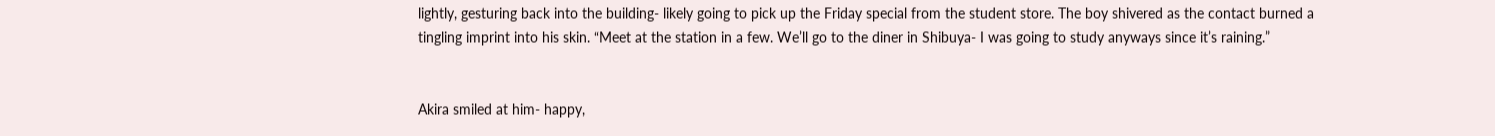lightly, gesturing back into the building- likely going to pick up the Friday special from the student store. The boy shivered as the contact burned a tingling imprint into his skin. “Meet at the station in a few. We’ll go to the diner in Shibuya- I was going to study anyways since it’s raining.”


Akira smiled at him- happy,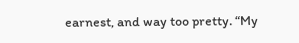earnest, and way too pretty. “My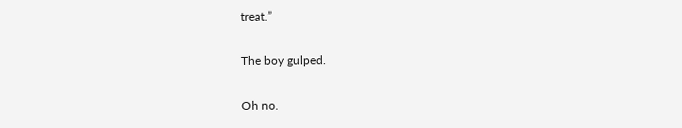treat.”

The boy gulped.

Oh no.